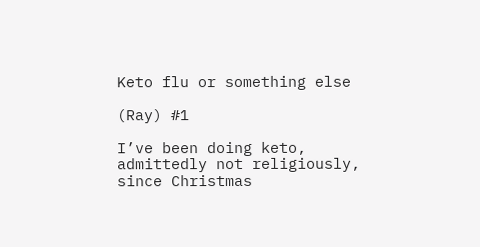Keto flu or something else

(Ray) #1

I’ve been doing keto, admittedly not religiously, since Christmas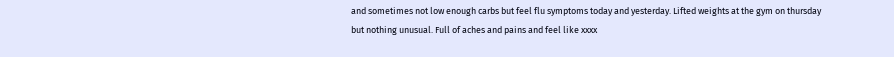and sometimes not low enough carbs but feel flu symptoms today and yesterday. Lifted weights at the gym on thursday but nothing unusual. Full of aches and pains and feel like xxxx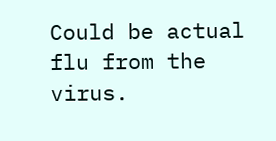Could be actual flu from the virus.